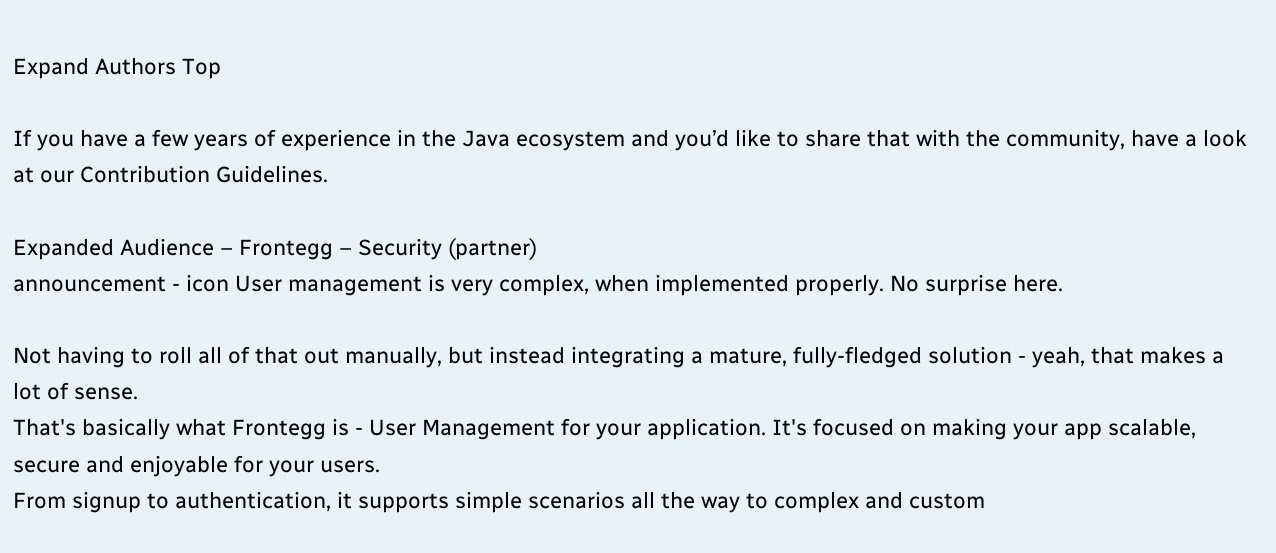Expand Authors Top

If you have a few years of experience in the Java ecosystem and you’d like to share that with the community, have a look at our Contribution Guidelines.

Expanded Audience – Frontegg – Security (partner)
announcement - icon User management is very complex, when implemented properly. No surprise here.

Not having to roll all of that out manually, but instead integrating a mature, fully-fledged solution - yeah, that makes a lot of sense.
That's basically what Frontegg is - User Management for your application. It's focused on making your app scalable, secure and enjoyable for your users.
From signup to authentication, it supports simple scenarios all the way to complex and custom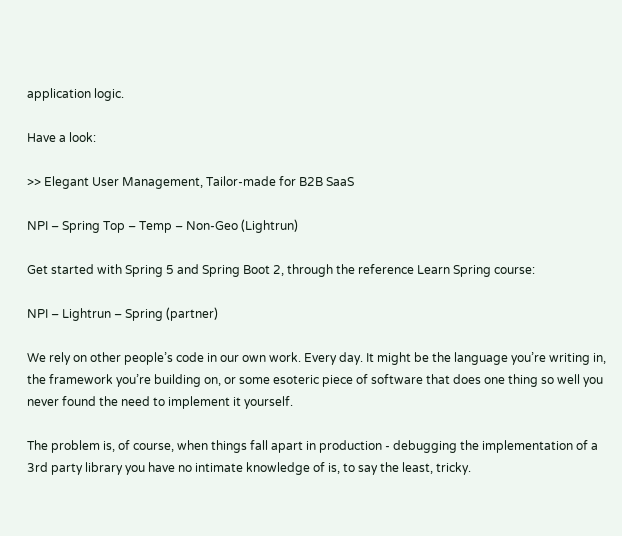application logic.

Have a look:

>> Elegant User Management, Tailor-made for B2B SaaS

NPI – Spring Top – Temp – Non-Geo (Lightrun)

Get started with Spring 5 and Spring Boot 2, through the reference Learn Spring course:

NPI – Lightrun – Spring (partner)

We rely on other people’s code in our own work. Every day. It might be the language you’re writing in, the framework you’re building on, or some esoteric piece of software that does one thing so well you never found the need to implement it yourself.

The problem is, of course, when things fall apart in production - debugging the implementation of a 3rd party library you have no intimate knowledge of is, to say the least, tricky.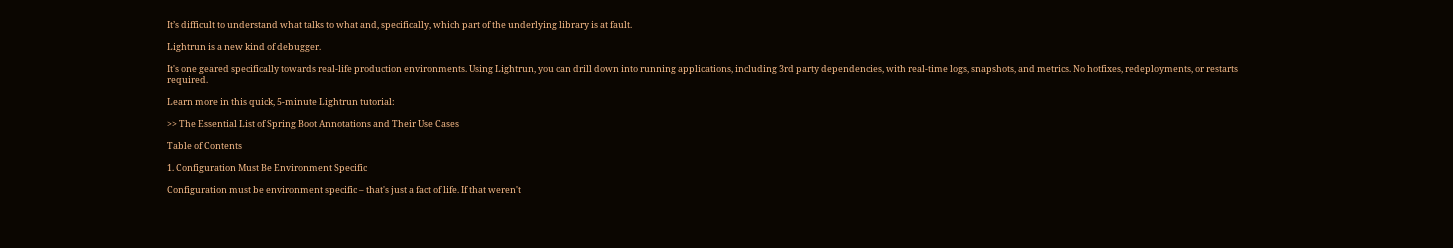It’s difficult to understand what talks to what and, specifically, which part of the underlying library is at fault.

Lightrun is a new kind of debugger.

It's one geared specifically towards real-life production environments. Using Lightrun, you can drill down into running applications, including 3rd party dependencies, with real-time logs, snapshots, and metrics. No hotfixes, redeployments, or restarts required.

Learn more in this quick, 5-minute Lightrun tutorial:

>> The Essential List of Spring Boot Annotations and Their Use Cases

Table of Contents

1. Configuration Must Be Environment Specific

Configuration must be environment specific – that's just a fact of life. If that weren't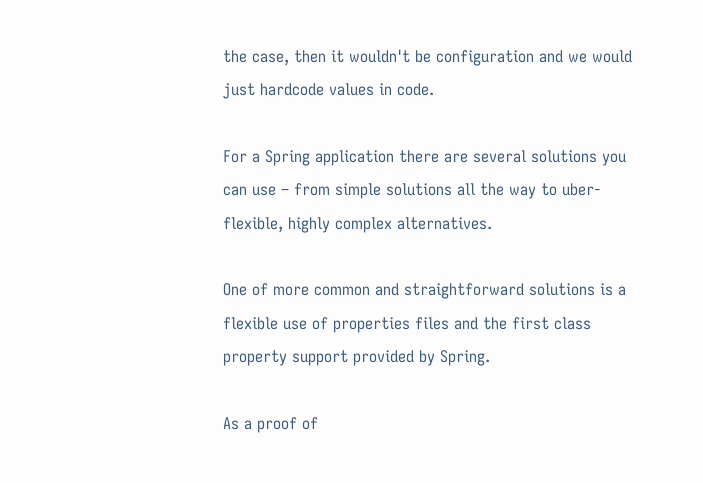the case, then it wouldn't be configuration and we would just hardcode values in code.

For a Spring application there are several solutions you can use – from simple solutions all the way to uber-flexible, highly complex alternatives.

One of more common and straightforward solutions is a flexible use of properties files and the first class property support provided by Spring.

As a proof of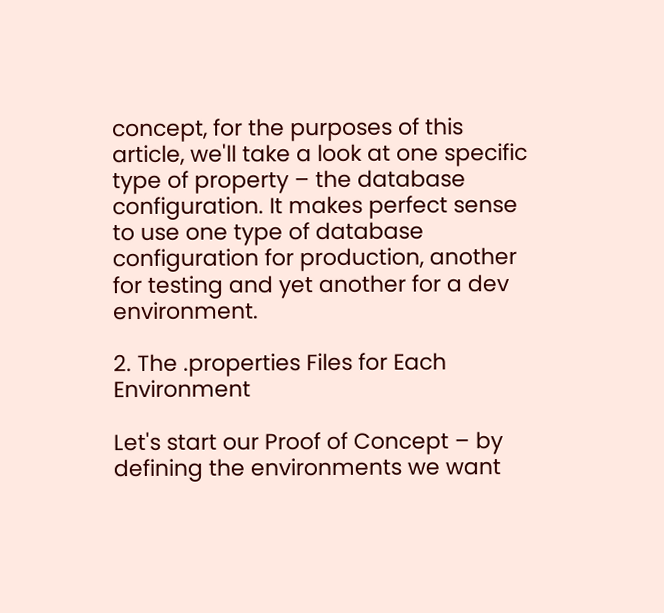concept, for the purposes of this article, we'll take a look at one specific type of property – the database configuration. It makes perfect sense to use one type of database configuration for production, another for testing and yet another for a dev environment.

2. The .properties Files for Each Environment

Let's start our Proof of Concept – by defining the environments we want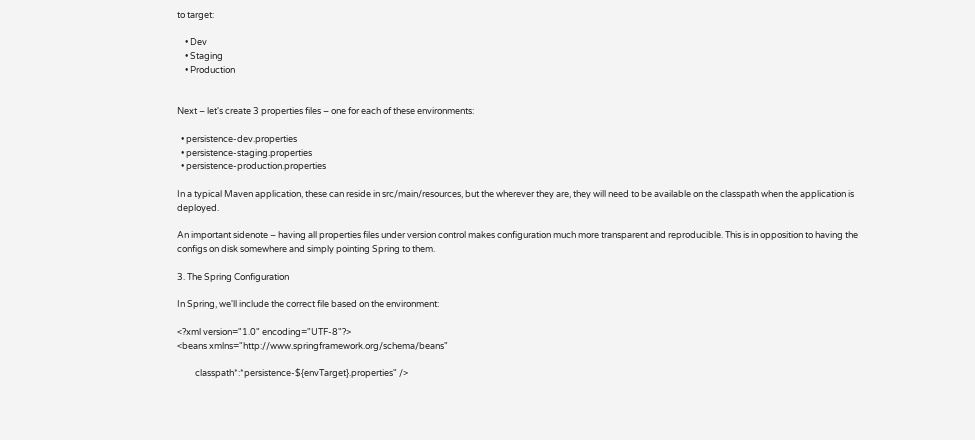to target:

    • Dev
    • Staging
    • Production


Next – let's create 3 properties files – one for each of these environments:

  • persistence-dev.properties
  • persistence-staging.properties
  • persistence-production.properties

In a typical Maven application, these can reside in src/main/resources, but the wherever they are, they will need to be available on the classpath when the application is deployed.

An important sidenote – having all properties files under version control makes configuration much more transparent and reproducible. This is in opposition to having the configs on disk somewhere and simply pointing Spring to them.

3. The Spring Configuration

In Spring, we'll include the correct file based on the environment:

<?xml version="1.0" encoding="UTF-8"?>
<beans xmlns="http://www.springframework.org/schema/beans"

         classpath*:*persistence-${envTarget}.properties" />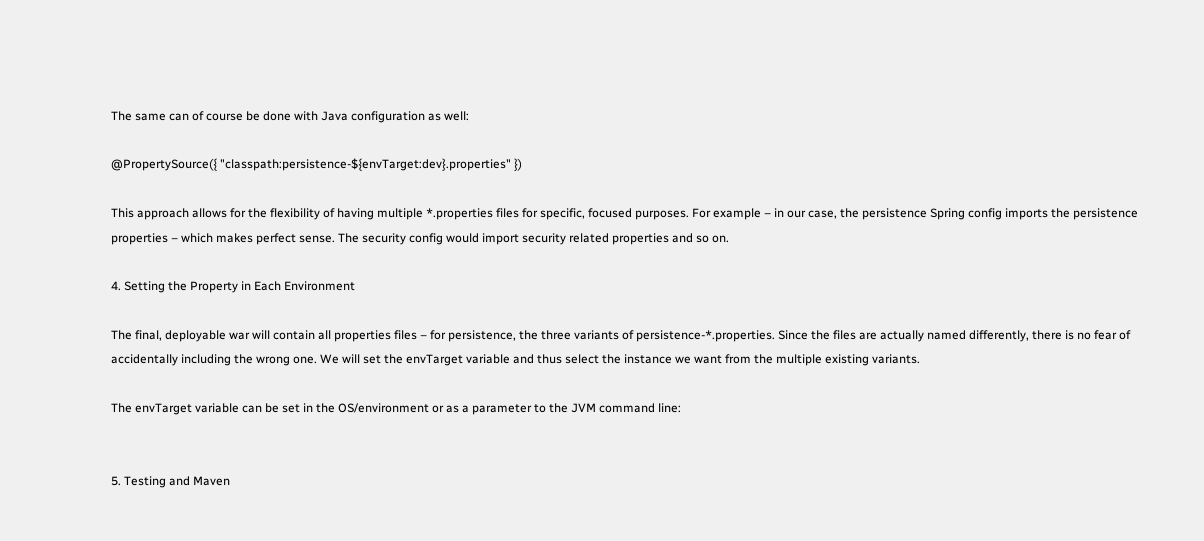The same can of course be done with Java configuration as well:

@PropertySource({ "classpath:persistence-${envTarget:dev}.properties" })

This approach allows for the flexibility of having multiple *.properties files for specific, focused purposes. For example – in our case, the persistence Spring config imports the persistence properties – which makes perfect sense. The security config would import security related properties and so on.

4. Setting the Property in Each Environment

The final, deployable war will contain all properties files – for persistence, the three variants of persistence-*.properties. Since the files are actually named differently, there is no fear of accidentally including the wrong one. We will set the envTarget variable and thus select the instance we want from the multiple existing variants.

The envTarget variable can be set in the OS/environment or as a parameter to the JVM command line:


5. Testing and Maven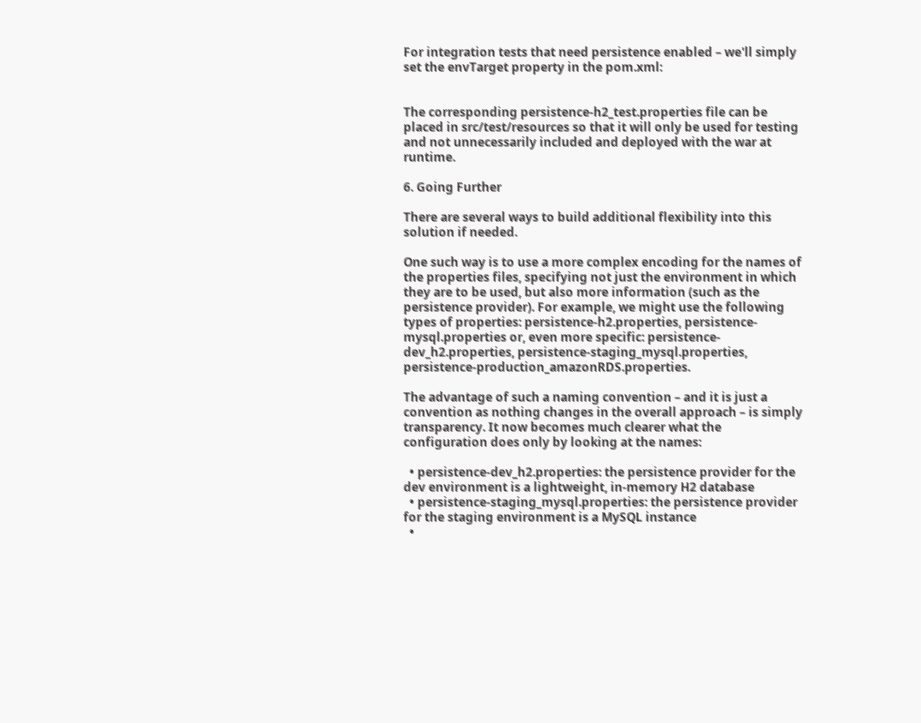For integration tests that need persistence enabled – we'll simply set the envTarget property in the pom.xml:


The corresponding persistence-h2_test.properties file can be placed in src/test/resources so that it will only be used for testing and not unnecessarily included and deployed with the war at runtime.

6. Going Further

There are several ways to build additional flexibility into this solution if needed.

One such way is to use a more complex encoding for the names of the properties files, specifying not just the environment in which they are to be used, but also more information (such as the persistence provider). For example, we might use the following types of properties: persistence-h2.properties, persistence-mysql.properties or, even more specific: persistence-dev_h2.properties, persistence-staging_mysql.properties, persistence-production_amazonRDS.properties.

The advantage of such a naming convention – and it is just a convention as nothing changes in the overall approach – is simply transparency. It now becomes much clearer what the configuration does only by looking at the names:

  • persistence-dev_h2.properties: the persistence provider for the dev environment is a lightweight, in-memory H2 database
  • persistence-staging_mysql.properties: the persistence provider for the staging environment is a MySQL instance
  •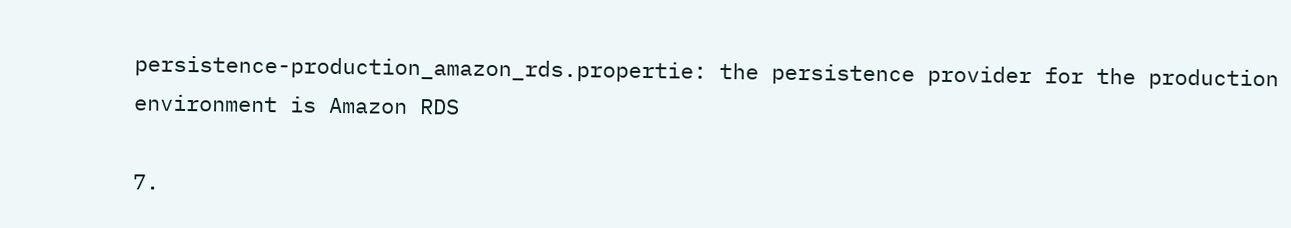persistence-production_amazon_rds.propertie: the persistence provider for the production environment is Amazon RDS

7.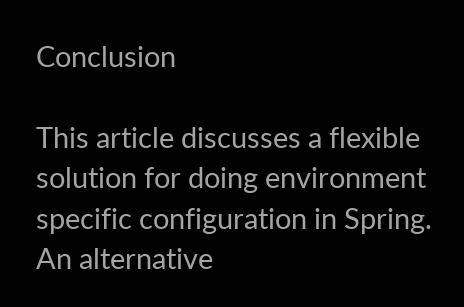Conclusion

This article discusses a flexible solution for doing environment specific configuration in Spring. An alternative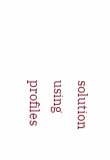solution using profiles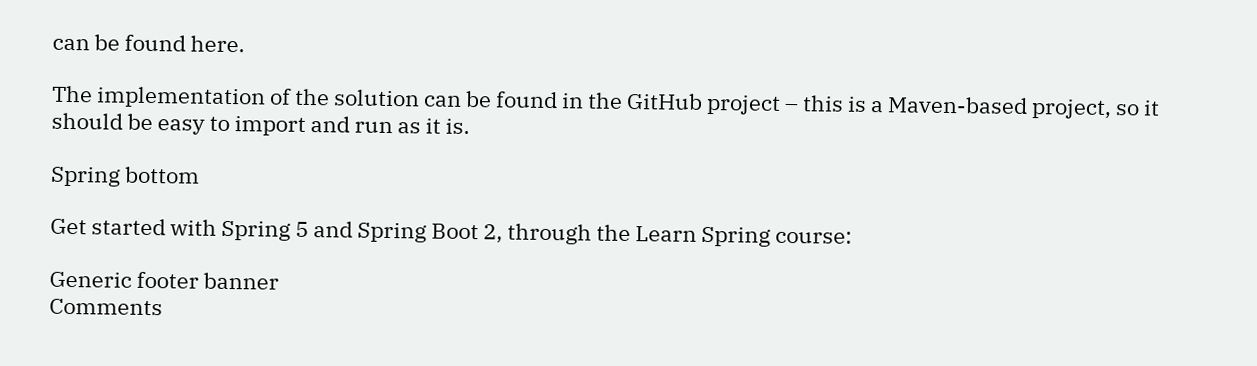can be found here.

The implementation of the solution can be found in the GitHub project – this is a Maven-based project, so it should be easy to import and run as it is.

Spring bottom

Get started with Spring 5 and Spring Boot 2, through the Learn Spring course:

Generic footer banner
Comments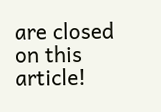are closed on this article!